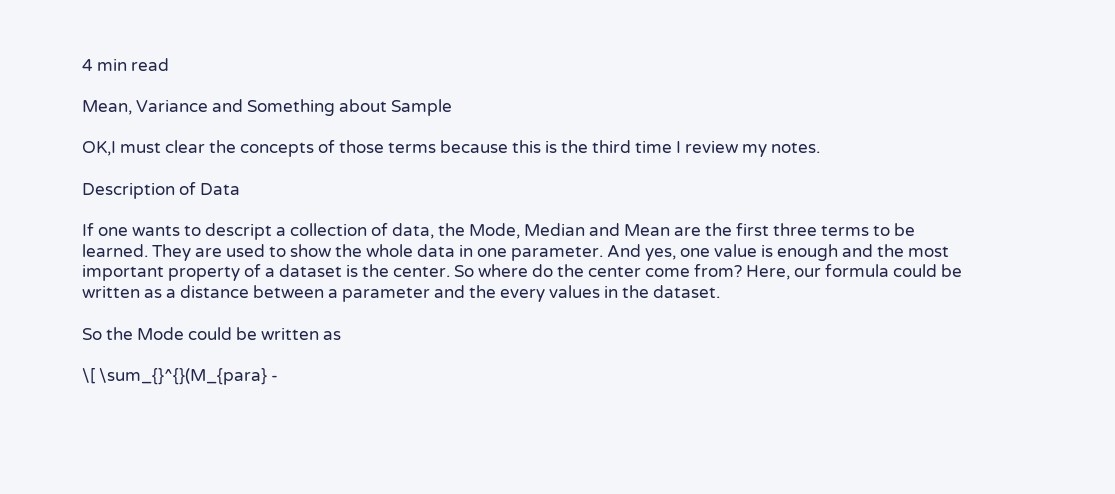4 min read

Mean, Variance and Something about Sample

OK,I must clear the concepts of those terms because this is the third time I review my notes.

Description of Data

If one wants to descript a collection of data, the Mode, Median and Mean are the first three terms to be learned. They are used to show the whole data in one parameter. And yes, one value is enough and the most important property of a dataset is the center. So where do the center come from? Here, our formula could be written as a distance between a parameter and the every values in the dataset.

So the Mode could be written as

\[ \sum_{}^{}(M_{para} -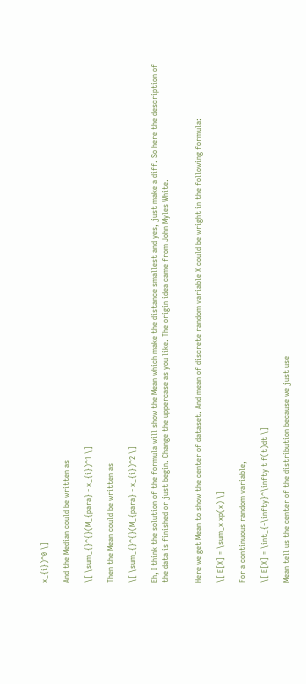x_{i})^0 \]

And the Median could be written as

\[ \sum_{}^{}(M_{para} - x_{i})^1 \]

Then the Mean could be written as

\[ \sum_{}^{}(M_{para} - x_{i})^2 \]

Eh, I think the solution of the formula will show the Mean which make the distance smallest and yes, just make a diff. So here the description of the data is finished or just begin. Change the uppercase as you like. The origin idea came from John Myles White.


Here we get Mean to show the center of dataset. And mean of discrete random variable X could be wright in the following formula:

\[ E[X] = \sum_x xp(x) \]

For a continuous random variable,

\[ E[X] = \int_{-\infty}^\infty t f(t)dt \]

Mean tell us the center of the distribution because we just use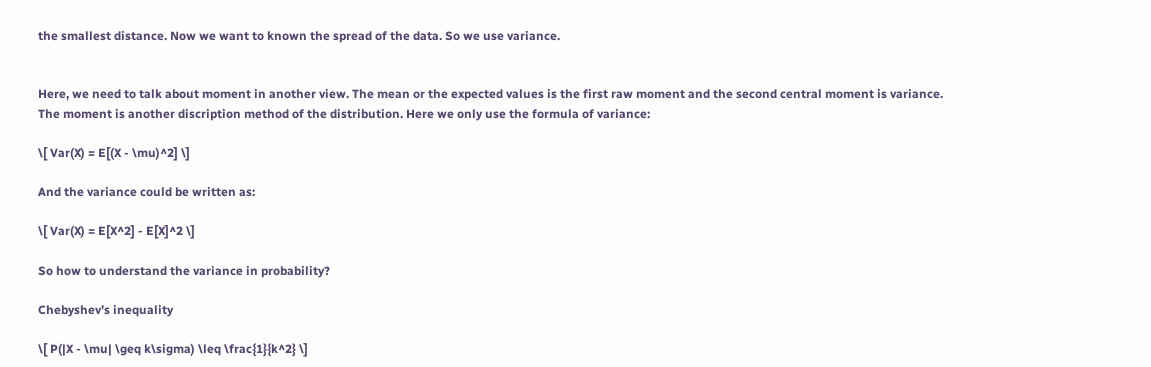the smallest distance. Now we want to known the spread of the data. So we use variance.


Here, we need to talk about moment in another view. The mean or the expected values is the first raw moment and the second central moment is variance. The moment is another discription method of the distribution. Here we only use the formula of variance:

\[ Var(X) = E[(X - \mu)^2] \]

And the variance could be written as:

\[ Var(X) = E[X^2] - E[X]^2 \]

So how to understand the variance in probability?

Chebyshev’s inequality

\[ P(|X - \mu| \geq k\sigma) \leq \frac{1}{k^2} \]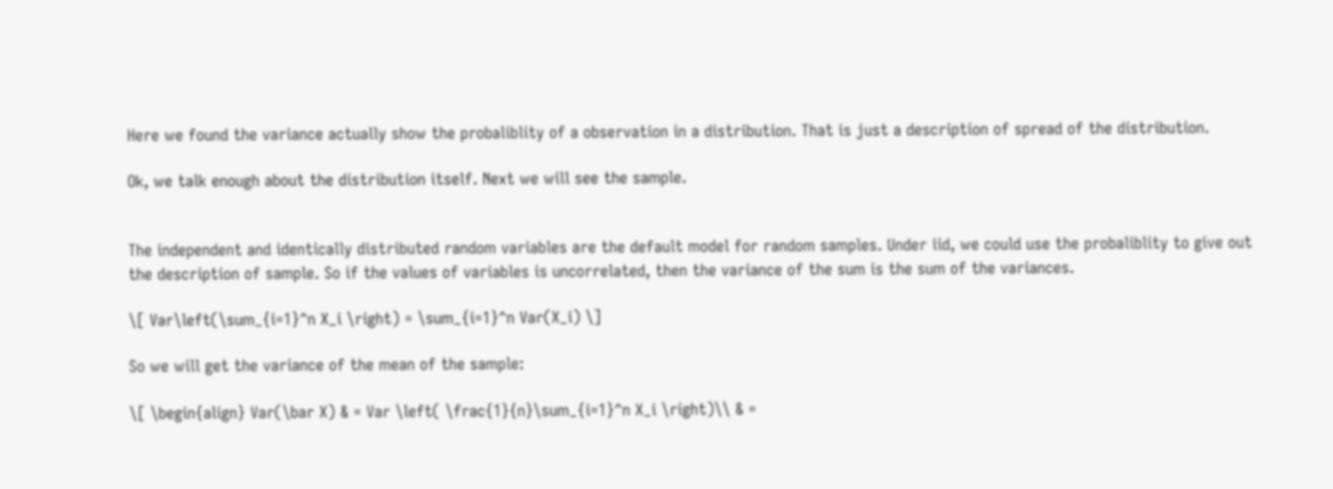Here we found the variance actually show the probaliblity of a observation in a distribution. That is just a description of spread of the distribution.

Ok, we talk enough about the distribution itself. Next we will see the sample.


The independent and identically distributed random variables are the default model for random samples. Under iid, we could use the probaliblity to give out the description of sample. So if the values of variables is uncorrelated, then the variance of the sum is the sum of the variances.

\[ Var\left(\sum_{i=1}^n X_i \right) = \sum_{i=1}^n Var(X_i) \]

So we will get the variance of the mean of the sample:

\[ \begin{align} Var(\bar X) & = Var \left( \frac{1}{n}\sum_{i=1}^n X_i \right)\\ & =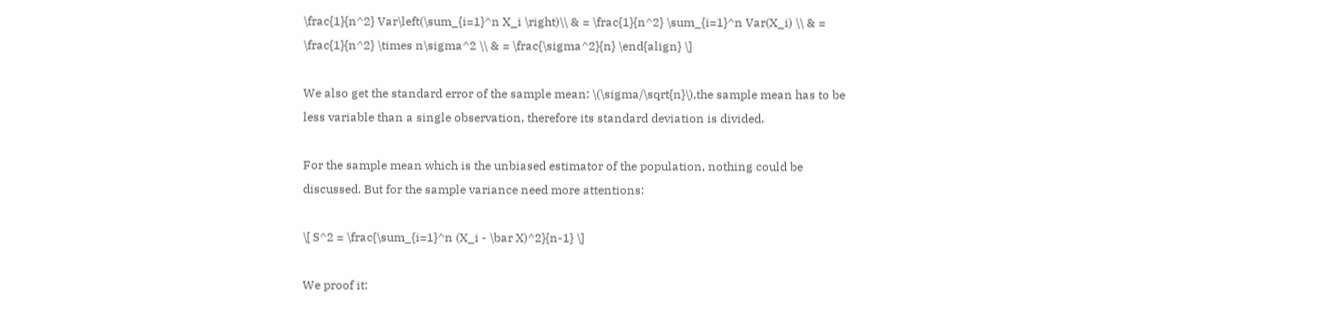\frac{1}{n^2} Var\left(\sum_{i=1}^n X_i \right)\\ & = \frac{1}{n^2} \sum_{i=1}^n Var(X_i) \\ & = \frac{1}{n^2} \times n\sigma^2 \\ & = \frac{\sigma^2}{n} \end{align} \]

We also get the standard error of the sample mean: \(\sigma/\sqrt{n}\),the sample mean has to be less variable than a single observation, therefore its standard deviation is divided.

For the sample mean which is the unbiased estimator of the population, nothing could be discussed. But for the sample variance need more attentions:

\[ S^2 = \frac{\sum_{i=1}^n (X_i - \bar X)^2}{n-1} \]

We proof it: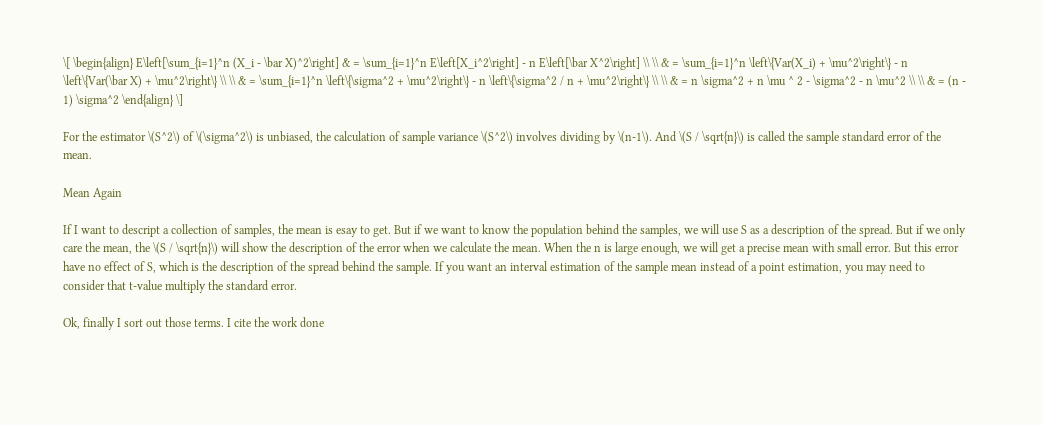\[ \begin{align} E\left[\sum_{i=1}^n (X_i - \bar X)^2\right] & = \sum_{i=1}^n E\left[X_i^2\right] - n E\left[\bar X^2\right] \\ \\ & = \sum_{i=1}^n \left\{Var(X_i) + \mu^2\right\} - n \left\{Var(\bar X) + \mu^2\right\} \\ \\ & = \sum_{i=1}^n \left\{\sigma^2 + \mu^2\right\} - n \left\{\sigma^2 / n + \mu^2\right\} \\ \\ & = n \sigma^2 + n \mu ^ 2 - \sigma^2 - n \mu^2 \\ \\ & = (n - 1) \sigma^2 \end{align} \]

For the estimator \(S^2\) of \(\sigma^2\) is unbiased, the calculation of sample variance \(S^2\) involves dividing by \(n-1\). And \(S / \sqrt{n}\) is called the sample standard error of the mean.

Mean Again

If I want to descript a collection of samples, the mean is esay to get. But if we want to know the population behind the samples, we will use S as a description of the spread. But if we only care the mean, the \(S / \sqrt{n}\) will show the description of the error when we calculate the mean. When the n is large enough, we will get a precise mean with small error. But this error have no effect of S, which is the description of the spread behind the sample. If you want an interval estimation of the sample mean instead of a point estimation, you may need to consider that t-value multiply the standard error.

Ok, finally I sort out those terms. I cite the work done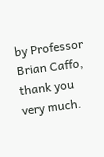by Professor Brian Caffo, thank you very much.